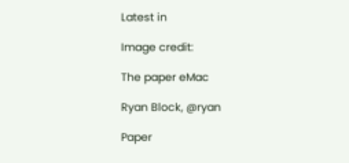Latest in

Image credit:

The paper eMac

Ryan Block, @ryan

Paper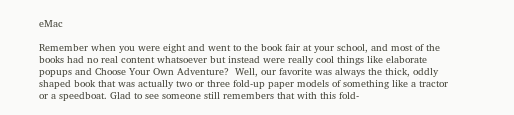eMac

Remember when you were eight and went to the book fair at your school, and most of the books had no real content whatsoever but instead were really cool things like elaborate popups and Choose Your Own Adventure?  Well, our favorite was always the thick, oddly shaped book that was actually two or three fold-up paper models of something like a tractor or a speedboat. Glad to see someone still remembers that with this fold-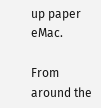up paper eMac.

From around the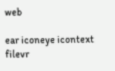web

ear iconeye icontext filevr